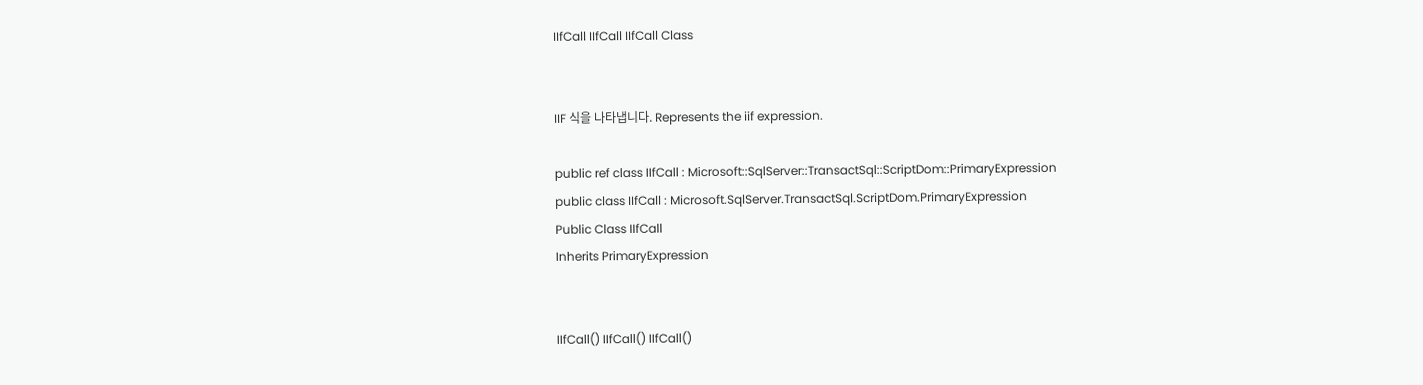IIfCall IIfCall IIfCall Class


IIF 식을 나타냅니다. Represents the iif expression.

public ref class IIfCall : Microsoft::SqlServer::TransactSql::ScriptDom::PrimaryExpression
public class IIfCall : Microsoft.SqlServer.TransactSql.ScriptDom.PrimaryExpression
Public Class IIfCall
Inherits PrimaryExpression


IIfCall() IIfCall() IIfCall()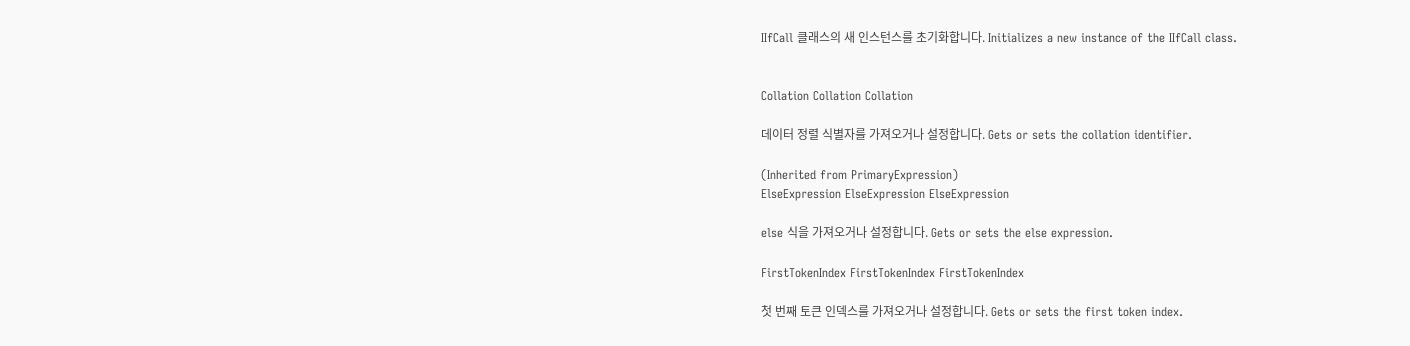IIfCall 클래스의 새 인스턴스를 초기화합니다. Initializes a new instance of the IIfCall class.


Collation Collation Collation

데이터 정렬 식별자를 가져오거나 설정합니다. Gets or sets the collation identifier.

(Inherited from PrimaryExpression)
ElseExpression ElseExpression ElseExpression

else 식을 가져오거나 설정합니다. Gets or sets the else expression.

FirstTokenIndex FirstTokenIndex FirstTokenIndex

첫 번째 토큰 인덱스를 가져오거나 설정합니다. Gets or sets the first token index.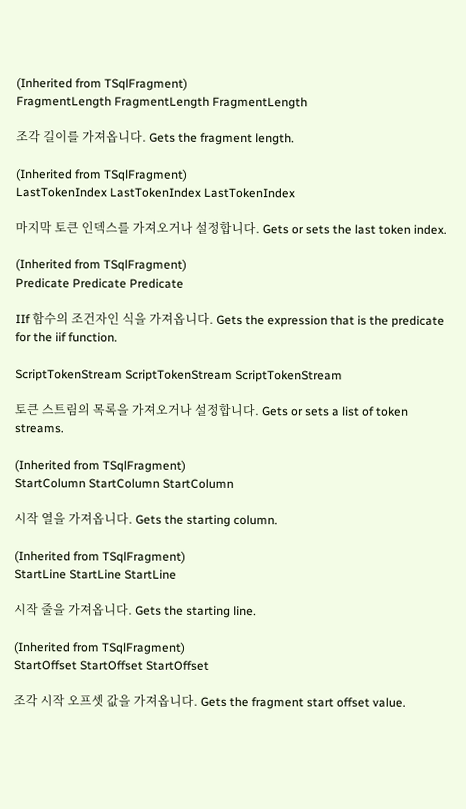(Inherited from TSqlFragment)
FragmentLength FragmentLength FragmentLength

조각 길이를 가져옵니다. Gets the fragment length.

(Inherited from TSqlFragment)
LastTokenIndex LastTokenIndex LastTokenIndex

마지막 토큰 인덱스를 가져오거나 설정합니다. Gets or sets the last token index.

(Inherited from TSqlFragment)
Predicate Predicate Predicate

IIf 함수의 조건자인 식을 가져옵니다. Gets the expression that is the predicate for the iif function.

ScriptTokenStream ScriptTokenStream ScriptTokenStream

토큰 스트림의 목록을 가져오거나 설정합니다. Gets or sets a list of token streams.

(Inherited from TSqlFragment)
StartColumn StartColumn StartColumn

시작 열을 가져옵니다. Gets the starting column.

(Inherited from TSqlFragment)
StartLine StartLine StartLine

시작 줄을 가져옵니다. Gets the starting line.

(Inherited from TSqlFragment)
StartOffset StartOffset StartOffset

조각 시작 오프셋 값을 가져옵니다. Gets the fragment start offset value.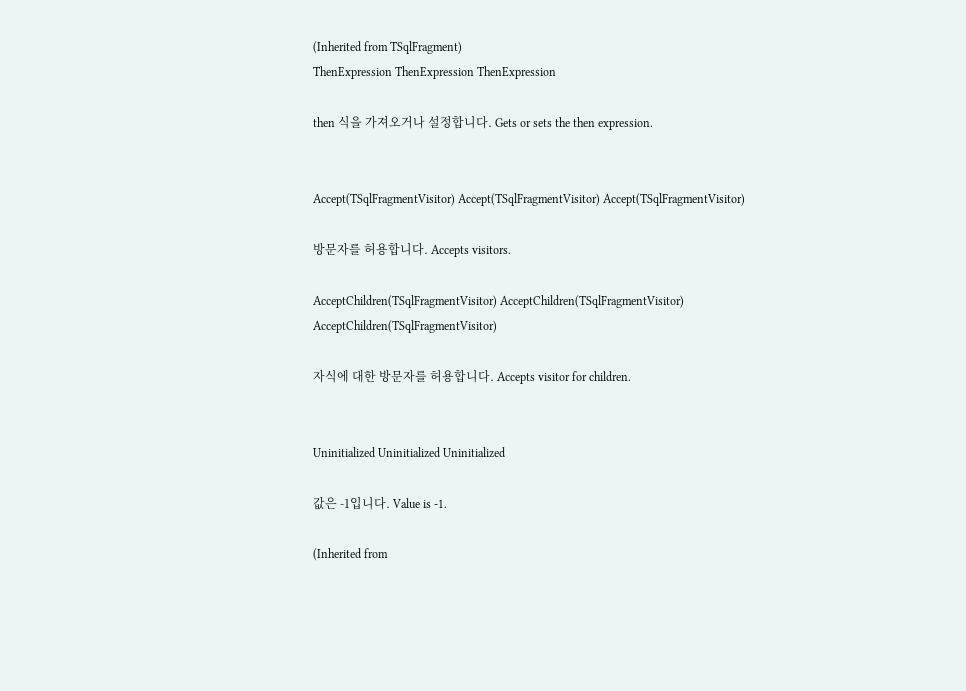(Inherited from TSqlFragment)
ThenExpression ThenExpression ThenExpression

then 식을 가져오거나 설정합니다. Gets or sets the then expression.


Accept(TSqlFragmentVisitor) Accept(TSqlFragmentVisitor) Accept(TSqlFragmentVisitor)

방문자를 허용합니다. Accepts visitors.

AcceptChildren(TSqlFragmentVisitor) AcceptChildren(TSqlFragmentVisitor) AcceptChildren(TSqlFragmentVisitor)

자식에 대한 방문자를 허용합니다. Accepts visitor for children.


Uninitialized Uninitialized Uninitialized

값은 -1입니다. Value is -1.

(Inherited from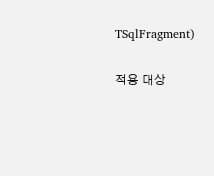TSqlFragment)

적용 대상